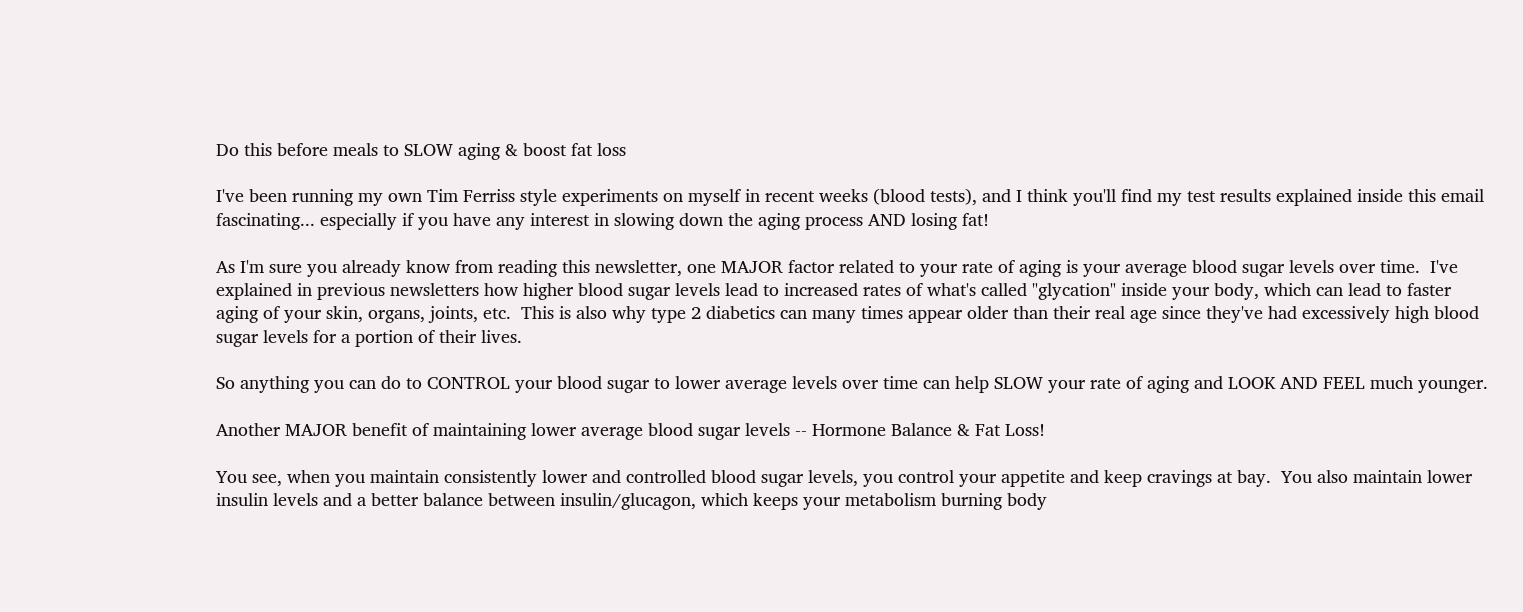Do this before meals to SLOW aging & boost fat loss

I've been running my own Tim Ferriss style experiments on myself in recent weeks (blood tests), and I think you'll find my test results explained inside this email fascinating... especially if you have any interest in slowing down the aging process AND losing fat!

As I'm sure you already know from reading this newsletter, one MAJOR factor related to your rate of aging is your average blood sugar levels over time.  I've explained in previous newsletters how higher blood sugar levels lead to increased rates of what's called "glycation" inside your body, which can lead to faster aging of your skin, organs, joints, etc.  This is also why type 2 diabetics can many times appear older than their real age since they've had excessively high blood sugar levels for a portion of their lives.

So anything you can do to CONTROL your blood sugar to lower average levels over time can help SLOW your rate of aging and LOOK AND FEEL much younger.

Another MAJOR benefit of maintaining lower average blood sugar levels -- Hormone Balance & Fat Loss!

You see, when you maintain consistently lower and controlled blood sugar levels, you control your appetite and keep cravings at bay.  You also maintain lower insulin levels and a better balance between insulin/glucagon, which keeps your metabolism burning body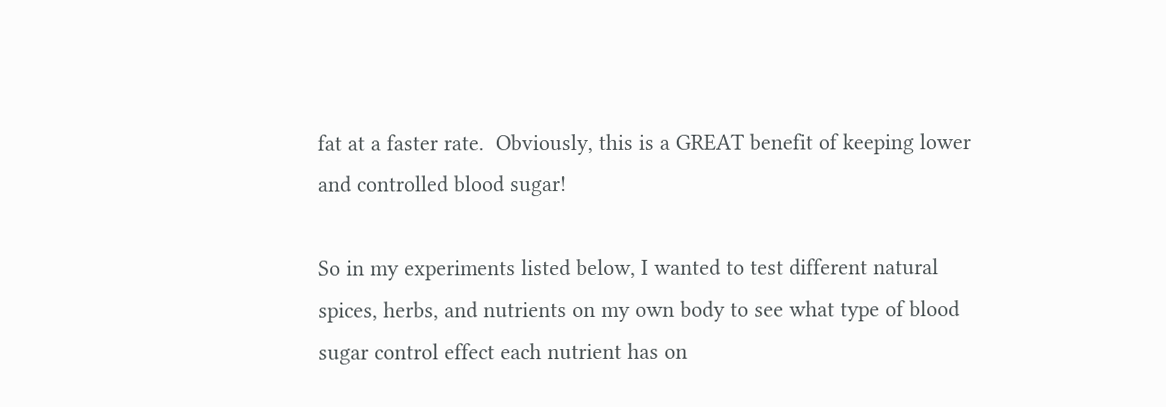fat at a faster rate.  Obviously, this is a GREAT benefit of keeping lower and controlled blood sugar!

So in my experiments listed below, I wanted to test different natural spices, herbs, and nutrients on my own body to see what type of blood sugar control effect each nutrient has on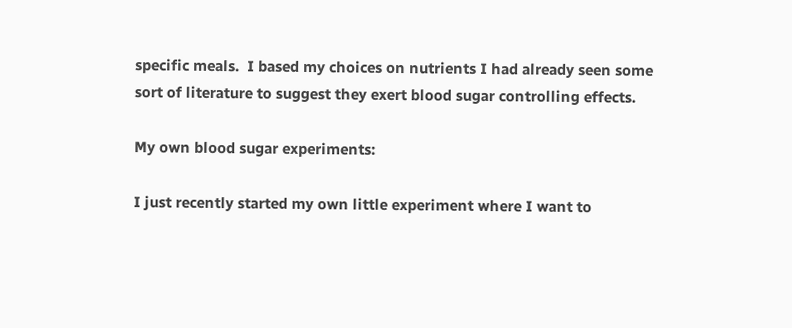specific meals.  I based my choices on nutrients I had already seen some sort of literature to suggest they exert blood sugar controlling effects.

My own blood sugar experiments:

I just recently started my own little experiment where I want to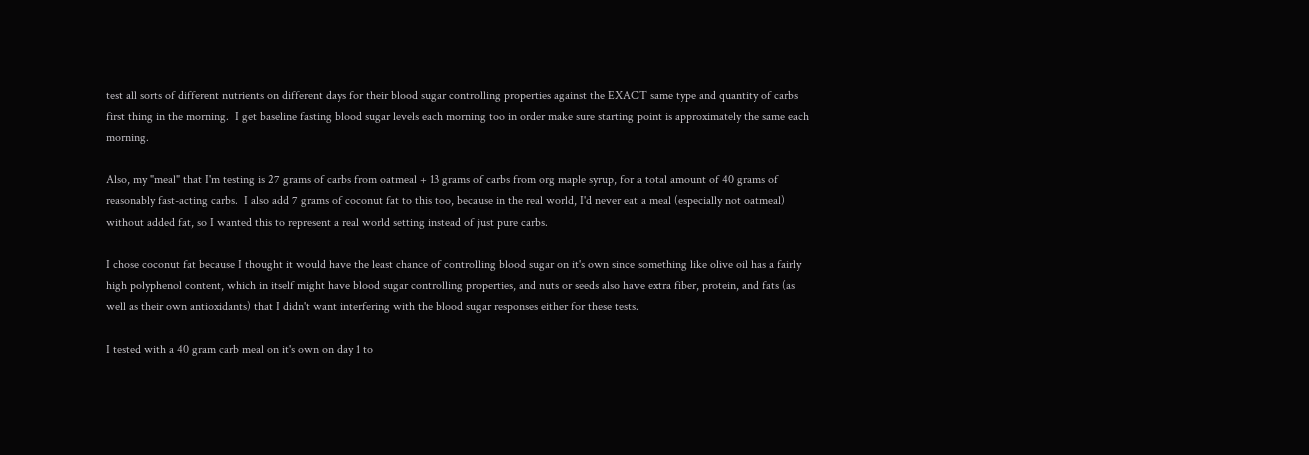test all sorts of different nutrients on different days for their blood sugar controlling properties against the EXACT same type and quantity of carbs first thing in the morning.  I get baseline fasting blood sugar levels each morning too in order make sure starting point is approximately the same each morning.

Also, my "meal" that I'm testing is 27 grams of carbs from oatmeal + 13 grams of carbs from org maple syrup, for a total amount of 40 grams of reasonably fast-acting carbs.  I also add 7 grams of coconut fat to this too, because in the real world, I'd never eat a meal (especially not oatmeal) without added fat, so I wanted this to represent a real world setting instead of just pure carbs.

I chose coconut fat because I thought it would have the least chance of controlling blood sugar on it's own since something like olive oil has a fairly high polyphenol content, which in itself might have blood sugar controlling properties, and nuts or seeds also have extra fiber, protein, and fats (as well as their own antioxidants) that I didn't want interfering with the blood sugar responses either for these tests.

I tested with a 40 gram carb meal on it's own on day 1 to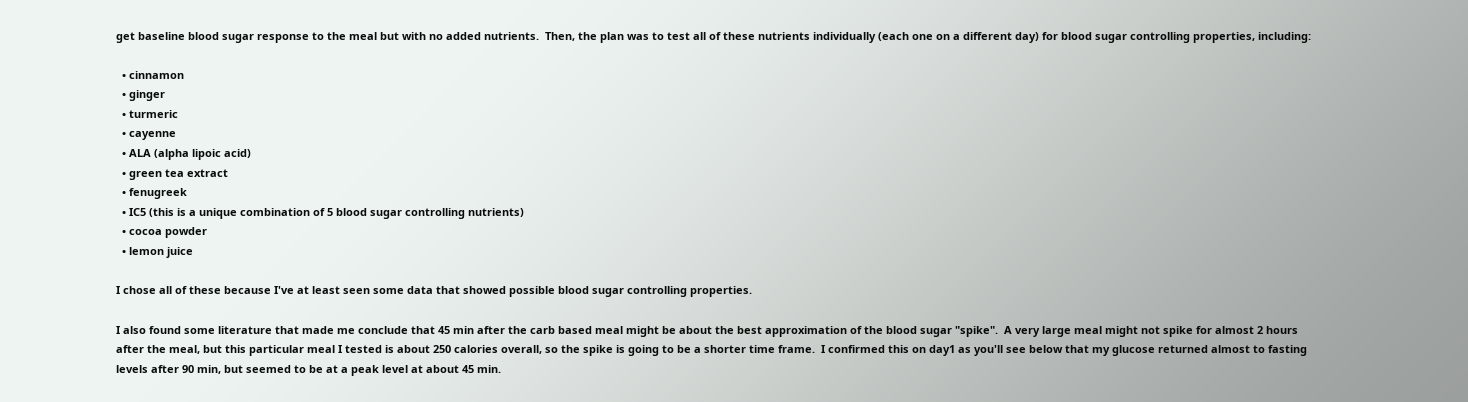get baseline blood sugar response to the meal but with no added nutrients.  Then, the plan was to test all of these nutrients individually (each one on a different day) for blood sugar controlling properties, including:

  • cinnamon
  • ginger
  • turmeric
  • cayenne
  • ALA (alpha lipoic acid)
  • green tea extract
  • fenugreek
  • IC5 (this is a unique combination of 5 blood sugar controlling nutrients)
  • cocoa powder
  • lemon juice

I chose all of these because I've at least seen some data that showed possible blood sugar controlling properties.

I also found some literature that made me conclude that 45 min after the carb based meal might be about the best approximation of the blood sugar "spike".  A very large meal might not spike for almost 2 hours after the meal, but this particular meal I tested is about 250 calories overall, so the spike is going to be a shorter time frame.  I confirmed this on day1 as you'll see below that my glucose returned almost to fasting levels after 90 min, but seemed to be at a peak level at about 45 min.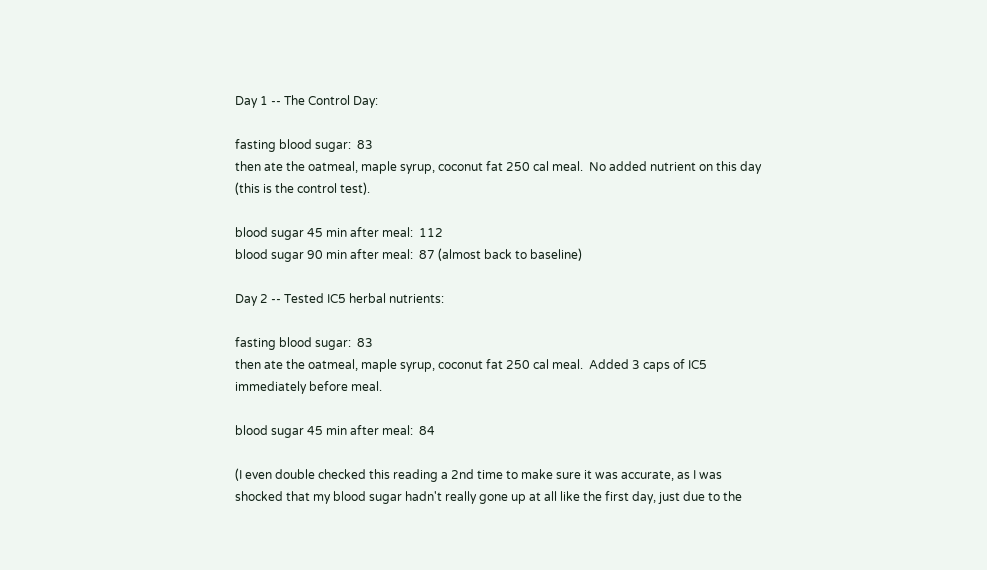Day 1 -- The Control Day:

fasting blood sugar:  83
then ate the oatmeal, maple syrup, coconut fat 250 cal meal.  No added nutrient on this day (this is the control test).

blood sugar 45 min after meal:  112
blood sugar 90 min after meal:  87 (almost back to baseline)

Day 2 -- Tested IC5 herbal nutrients:

fasting blood sugar:  83
then ate the oatmeal, maple syrup, coconut fat 250 cal meal.  Added 3 caps of IC5 immediately before meal.

blood sugar 45 min after meal:  84

(I even double checked this reading a 2nd time to make sure it was accurate, as I was shocked that my blood sugar hadn't really gone up at all like the first day, just due to the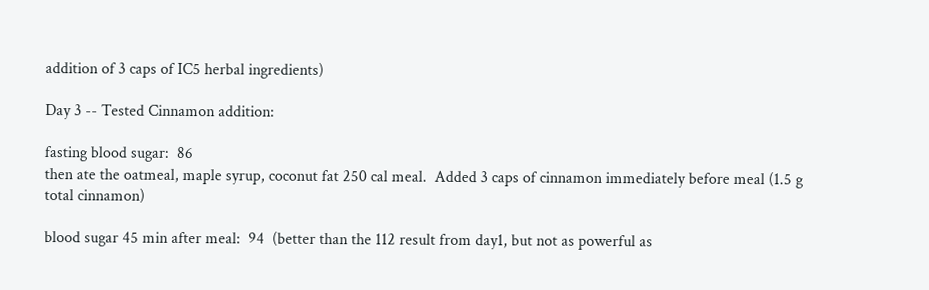addition of 3 caps of IC5 herbal ingredients)

Day 3 -- Tested Cinnamon addition:

fasting blood sugar:  86
then ate the oatmeal, maple syrup, coconut fat 250 cal meal.  Added 3 caps of cinnamon immediately before meal (1.5 g total cinnamon)

blood sugar 45 min after meal:  94  (better than the 112 result from day1, but not as powerful as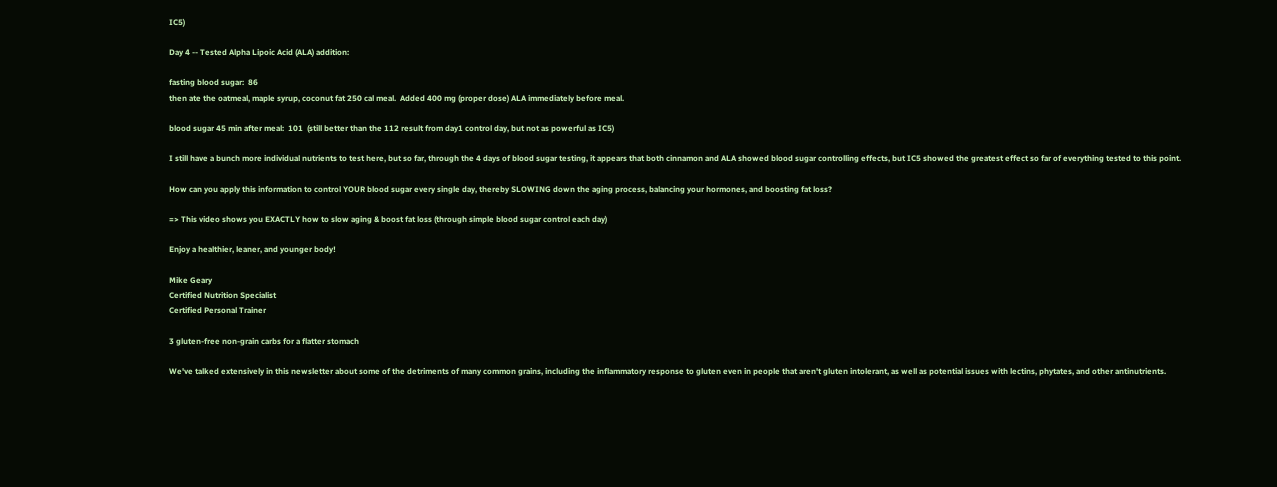IC5)

Day 4 -- Tested Alpha Lipoic Acid (ALA) addition:

fasting blood sugar:  86
then ate the oatmeal, maple syrup, coconut fat 250 cal meal.  Added 400 mg (proper dose) ALA immediately before meal.

blood sugar 45 min after meal:  101  (still better than the 112 result from day1 control day, but not as powerful as IC5)

I still have a bunch more individual nutrients to test here, but so far, through the 4 days of blood sugar testing, it appears that both cinnamon and ALA showed blood sugar controlling effects, but IC5 showed the greatest effect so far of everything tested to this point.

How can you apply this information to control YOUR blood sugar every single day, thereby SLOWING down the aging process, balancing your hormones, and boosting fat loss?

=> This video shows you EXACTLY how to slow aging & boost fat loss (through simple blood sugar control each day)

Enjoy a healthier, leaner, and younger body!

Mike Geary
Certified Nutrition Specialist
Certified Personal Trainer

3 gluten-free non-grain carbs for a flatter stomach

We've talked extensively in this newsletter about some of the detriments of many common grains, including the inflammatory response to gluten even in people that aren't gluten intolerant, as well as potential issues with lectins, phytates, and other antinutrients.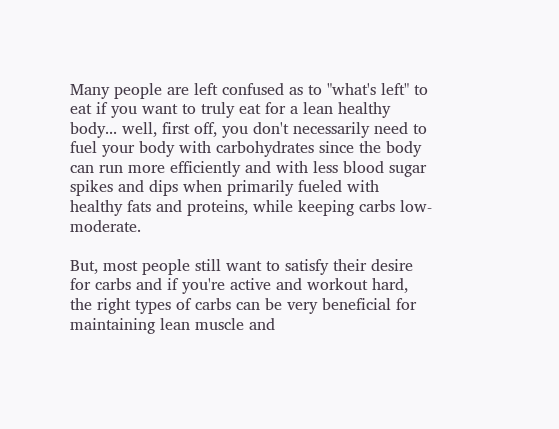Many people are left confused as to "what's left" to eat if you want to truly eat for a lean healthy body... well, first off, you don't necessarily need to fuel your body with carbohydrates since the body can run more efficiently and with less blood sugar spikes and dips when primarily fueled with healthy fats and proteins, while keeping carbs low-moderate.

But, most people still want to satisfy their desire for carbs and if you're active and workout hard, the right types of carbs can be very beneficial for maintaining lean muscle and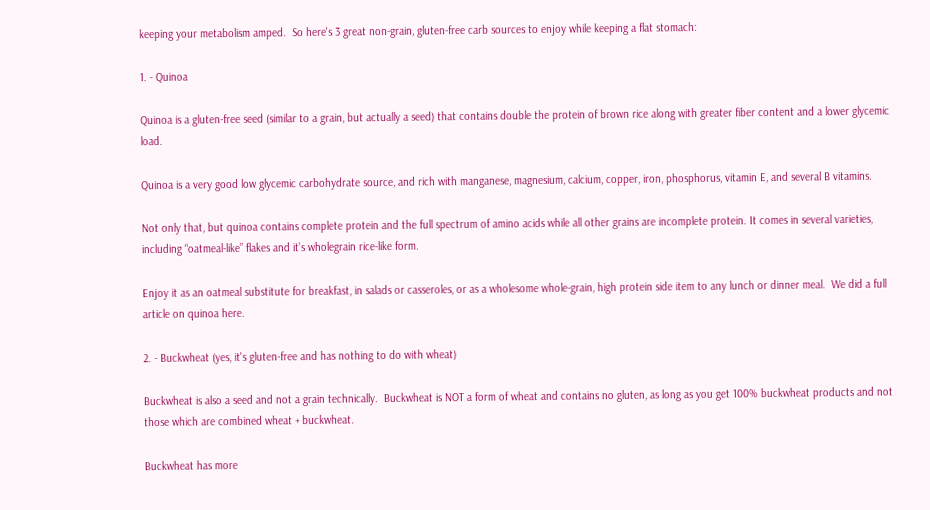keeping your metabolism amped.  So here's 3 great non-grain, gluten-free carb sources to enjoy while keeping a flat stomach:

1. - Quinoa

Quinoa is a gluten-free seed (similar to a grain, but actually a seed) that contains double the protein of brown rice along with greater fiber content and a lower glycemic load.

Quinoa is a very good low glycemic carbohydrate source, and rich with manganese, magnesium, calcium, copper, iron, phosphorus, vitamin E, and several B vitamins.

Not only that, but quinoa contains complete protein and the full spectrum of amino acids while all other grains are incomplete protein. It comes in several varieties, including “oatmeal-like” flakes and it’s wholegrain rice-like form.

Enjoy it as an oatmeal substitute for breakfast, in salads or casseroles, or as a wholesome whole-grain, high protein side item to any lunch or dinner meal.  We did a full article on quinoa here.

2. - Buckwheat (yes, it's gluten-free and has nothing to do with wheat)

Buckwheat is also a seed and not a grain technically.  Buckwheat is NOT a form of wheat and contains no gluten, as long as you get 100% buckwheat products and not those which are combined wheat + buckwheat.

Buckwheat has more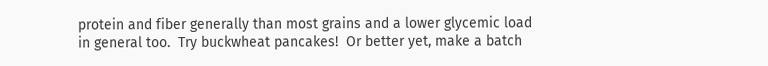protein and fiber generally than most grains and a lower glycemic load in general too.  Try buckwheat pancakes!  Or better yet, make a batch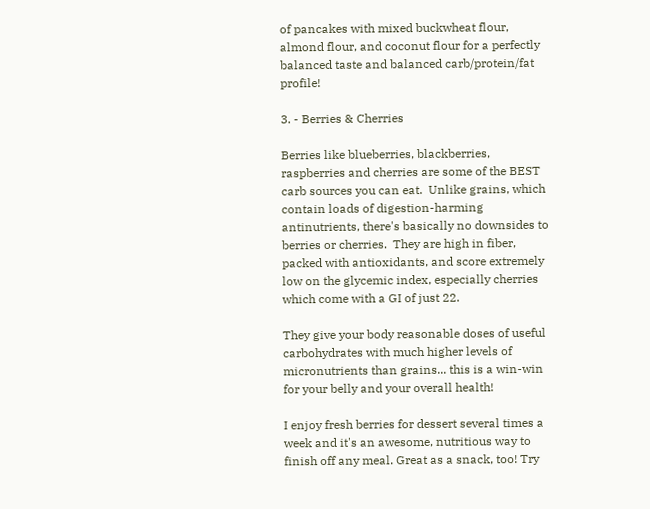of pancakes with mixed buckwheat flour, almond flour, and coconut flour for a perfectly balanced taste and balanced carb/protein/fat profile!

3. - Berries & Cherries

Berries like blueberries, blackberries, raspberries and cherries are some of the BEST carb sources you can eat.  Unlike grains, which contain loads of digestion-harming antinutrients, there's basically no downsides to berries or cherries.  They are high in fiber, packed with antioxidants, and score extremely low on the glycemic index, especially cherries which come with a GI of just 22.

They give your body reasonable doses of useful carbohydrates with much higher levels of micronutrients than grains... this is a win-win for your belly and your overall health!

I enjoy fresh berries for dessert several times a week and it's an awesome, nutritious way to finish off any meal. Great as a snack, too! Try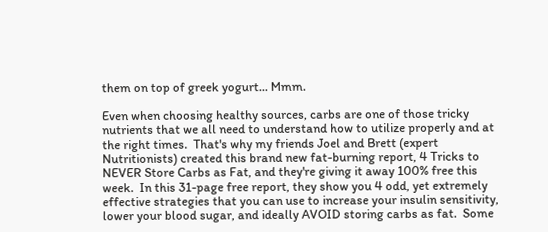them on top of greek yogurt... Mmm.

Even when choosing healthy sources, carbs are one of those tricky nutrients that we all need to understand how to utilize properly and at the right times.  That's why my friends Joel and Brett (expert Nutritionists) created this brand new fat-burning report, 4 Tricks to NEVER Store Carbs as Fat, and they're giving it away 100% free this week.  In this 31-page free report, they show you 4 odd, yet extremely effective strategies that you can use to increase your insulin sensitivity, lower your blood sugar, and ideally AVOID storing carbs as fat.  Some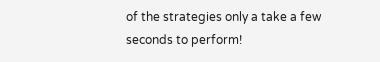of the strategies only a take a few seconds to perform!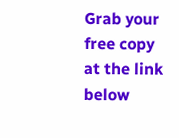Grab your free copy at the link below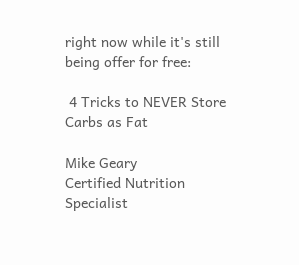right now while it's still being offer for free:

 4 Tricks to NEVER Store Carbs as Fat

Mike Geary
Certified Nutrition Specialist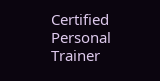Certified Personal Trainer